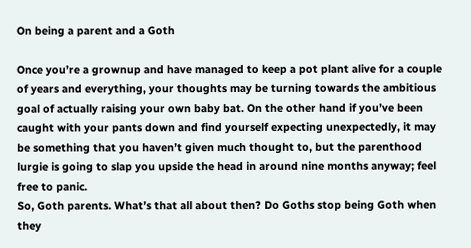On being a parent and a Goth

Once you’re a grownup and have managed to keep a pot plant alive for a couple of years and everything, your thoughts may be turning towards the ambitious goal of actually raising your own baby bat. On the other hand if you’ve been caught with your pants down and find yourself expecting unexpectedly, it may be something that you haven’t given much thought to, but the parenthood lurgie is going to slap you upside the head in around nine months anyway; feel free to panic.
So, Goth parents. What’s that all about then? Do Goths stop being Goth when they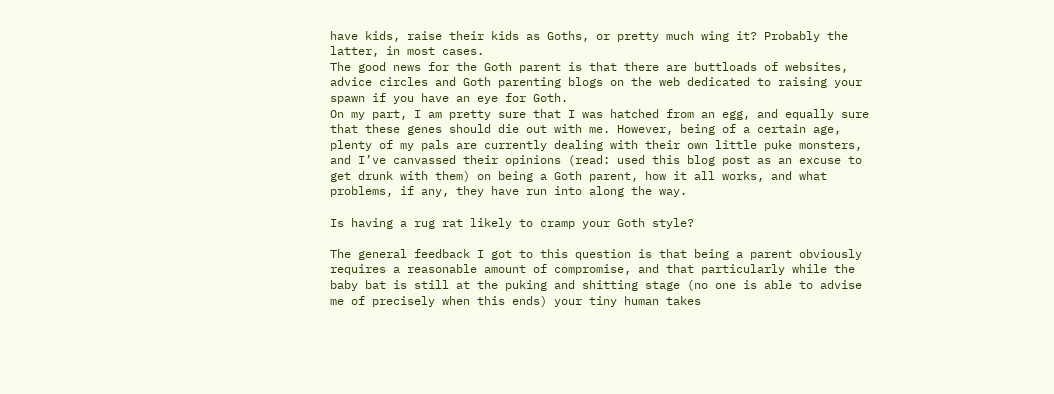have kids, raise their kids as Goths, or pretty much wing it? Probably the latter, in most cases.
The good news for the Goth parent is that there are buttloads of websites, advice circles and Goth parenting blogs on the web dedicated to raising your spawn if you have an eye for Goth.
On my part, I am pretty sure that I was hatched from an egg, and equally sure that these genes should die out with me. However, being of a certain age, plenty of my pals are currently dealing with their own little puke monsters, and I’ve canvassed their opinions (read: used this blog post as an excuse to get drunk with them) on being a Goth parent, how it all works, and what problems, if any, they have run into along the way.

Is having a rug rat likely to cramp your Goth style?

The general feedback I got to this question is that being a parent obviously requires a reasonable amount of compromise, and that particularly while the baby bat is still at the puking and shitting stage (no one is able to advise me of precisely when this ends) your tiny human takes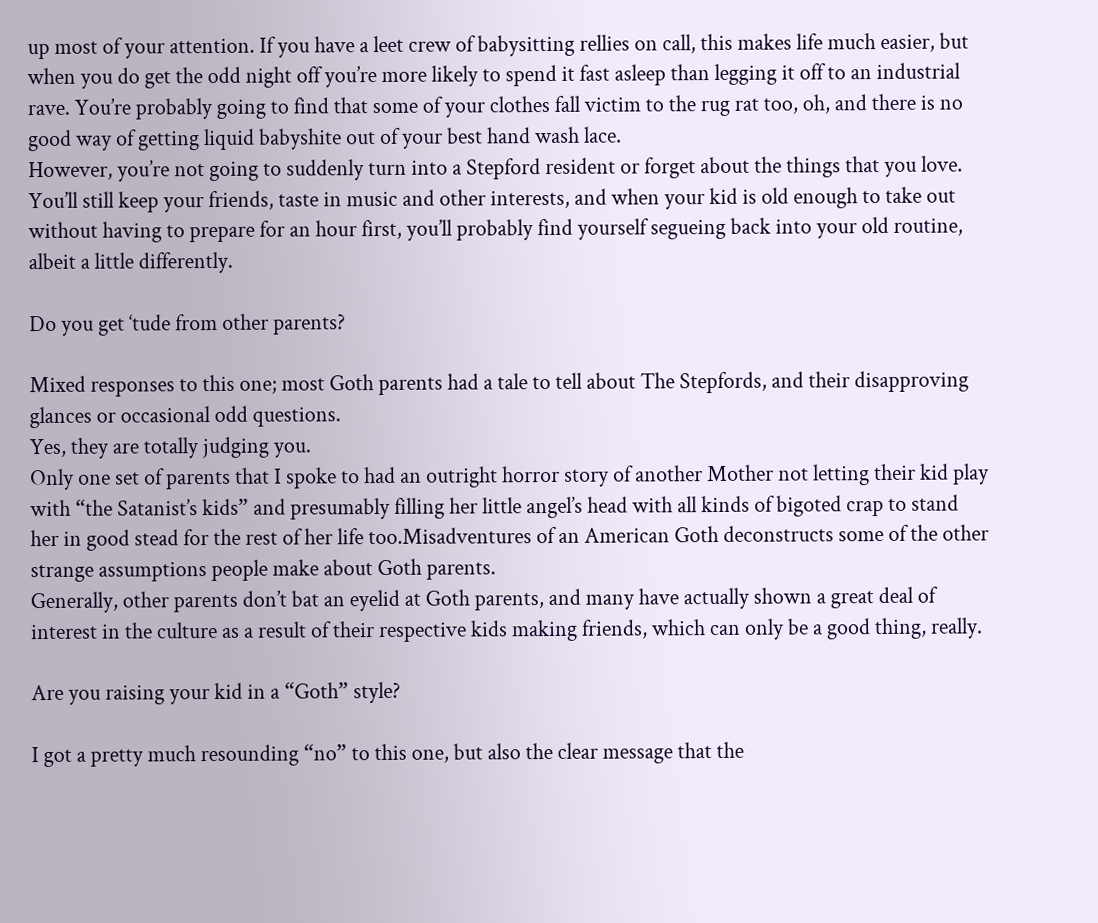up most of your attention. If you have a leet crew of babysitting rellies on call, this makes life much easier, but when you do get the odd night off you’re more likely to spend it fast asleep than legging it off to an industrial rave. You’re probably going to find that some of your clothes fall victim to the rug rat too, oh, and there is no good way of getting liquid babyshite out of your best hand wash lace.
However, you’re not going to suddenly turn into a Stepford resident or forget about the things that you love. You’ll still keep your friends, taste in music and other interests, and when your kid is old enough to take out without having to prepare for an hour first, you’ll probably find yourself segueing back into your old routine, albeit a little differently.

Do you get ‘tude from other parents?

Mixed responses to this one; most Goth parents had a tale to tell about The Stepfords, and their disapproving glances or occasional odd questions.
Yes, they are totally judging you.
Only one set of parents that I spoke to had an outright horror story of another Mother not letting their kid play with “the Satanist’s kids” and presumably filling her little angel’s head with all kinds of bigoted crap to stand her in good stead for the rest of her life too.Misadventures of an American Goth deconstructs some of the other strange assumptions people make about Goth parents.
Generally, other parents don’t bat an eyelid at Goth parents, and many have actually shown a great deal of interest in the culture as a result of their respective kids making friends, which can only be a good thing, really.

Are you raising your kid in a “Goth” style?

I got a pretty much resounding “no” to this one, but also the clear message that the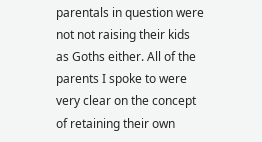parentals in question were not not raising their kids as Goths either. All of the parents I spoke to were very clear on the concept of retaining their own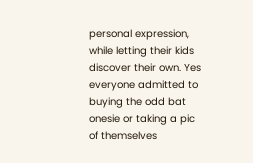personal expression, while letting their kids discover their own. Yes everyone admitted to buying the odd bat onesie or taking a pic of themselves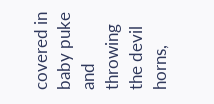covered in baby puke and throwing the devil horns,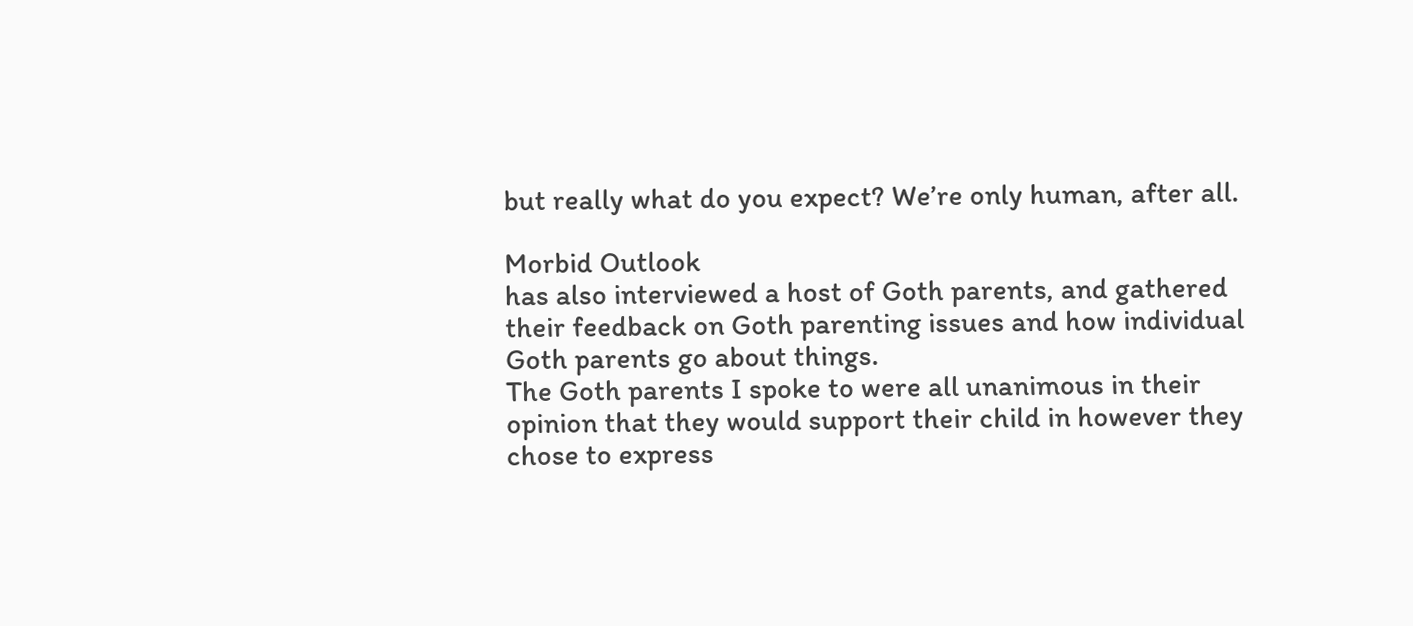but really what do you expect? We’re only human, after all.

Morbid Outlook
has also interviewed a host of Goth parents, and gathered their feedback on Goth parenting issues and how individual Goth parents go about things.
The Goth parents I spoke to were all unanimous in their opinion that they would support their child in however they chose to express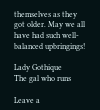themselves as they got older. May we all have had such well-balanced upbringings!

Lady Gothique
The gal who runs

Leave a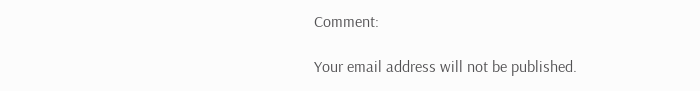Comment:

Your email address will not be published.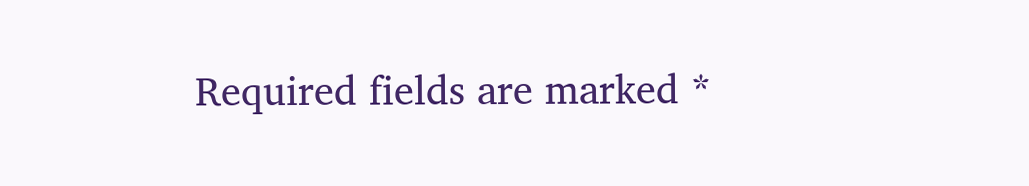Required fields are marked *